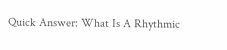Quick Answer: What Is A Rhythmic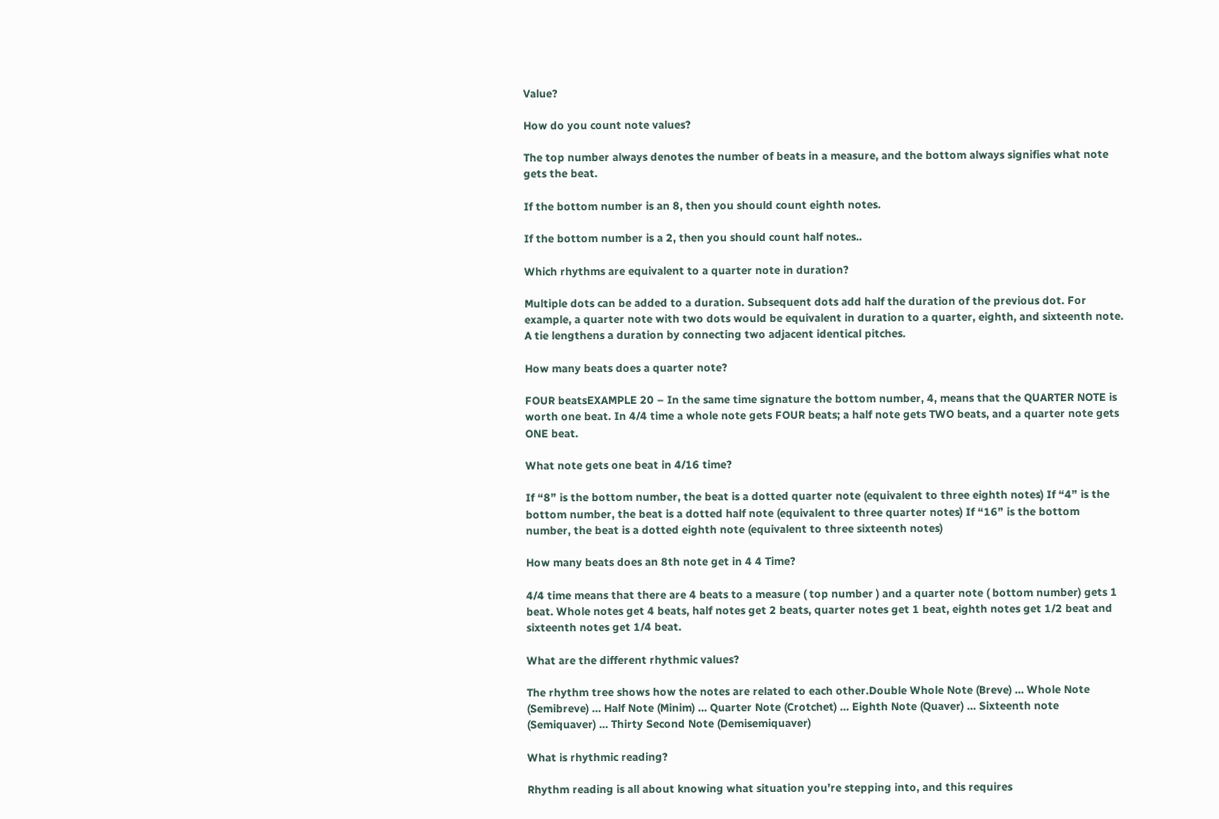Value?

How do you count note values?

The top number always denotes the number of beats in a measure, and the bottom always signifies what note gets the beat.

If the bottom number is an 8, then you should count eighth notes.

If the bottom number is a 2, then you should count half notes..

Which rhythms are equivalent to a quarter note in duration?

Multiple dots can be added to a duration. Subsequent dots add half the duration of the previous dot. For example, a quarter note with two dots would be equivalent in duration to a quarter, eighth, and sixteenth note. A tie lengthens a duration by connecting two adjacent identical pitches.

How many beats does a quarter note?

FOUR beatsEXAMPLE 20 – In the same time signature the bottom number, 4, means that the QUARTER NOTE is worth one beat. In 4/4 time a whole note gets FOUR beats; a half note gets TWO beats, and a quarter note gets ONE beat.

What note gets one beat in 4/16 time?

If “8” is the bottom number, the beat is a dotted quarter note (equivalent to three eighth notes) If “4” is the bottom number, the beat is a dotted half note (equivalent to three quarter notes) If “16” is the bottom number, the beat is a dotted eighth note (equivalent to three sixteenth notes)

How many beats does an 8th note get in 4 4 Time?

4/4 time means that there are 4 beats to a measure ( top number ) and a quarter note ( bottom number) gets 1 beat. Whole notes get 4 beats, half notes get 2 beats, quarter notes get 1 beat, eighth notes get 1/2 beat and sixteenth notes get 1/4 beat.

What are the different rhythmic values?

The rhythm tree shows how the notes are related to each other.Double Whole Note (Breve) … Whole Note (Semibreve) … Half Note (Minim) … Quarter Note (Crotchet) … Eighth Note (Quaver) … Sixteenth note (Semiquaver) … Thirty Second Note (Demisemiquaver)

What is rhythmic reading?

Rhythm reading is all about knowing what situation you’re stepping into, and this requires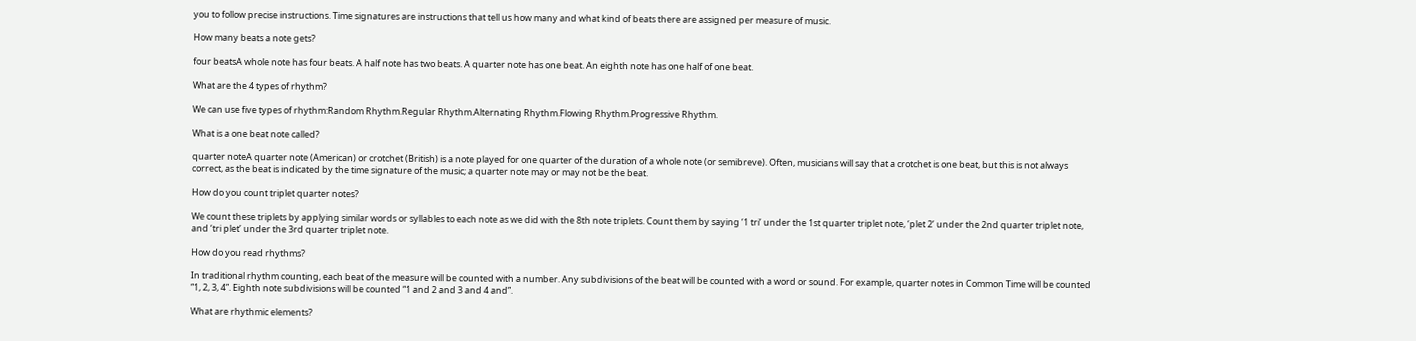you to follow precise instructions. Time signatures are instructions that tell us how many and what kind of beats there are assigned per measure of music.

How many beats a note gets?

four beatsA whole note has four beats. A half note has two beats. A quarter note has one beat. An eighth note has one half of one beat.

What are the 4 types of rhythm?

We can use five types of rhythm:Random Rhythm.Regular Rhythm.Alternating Rhythm.Flowing Rhythm.Progressive Rhythm.

What is a one beat note called?

quarter noteA quarter note (American) or crotchet (British) is a note played for one quarter of the duration of a whole note (or semibreve). Often, musicians will say that a crotchet is one beat, but this is not always correct, as the beat is indicated by the time signature of the music; a quarter note may or may not be the beat.

How do you count triplet quarter notes?

We count these triplets by applying similar words or syllables to each note as we did with the 8th note triplets. Count them by saying ‘1 tri’ under the 1st quarter triplet note, ‘plet 2’ under the 2nd quarter triplet note, and ‘tri plet’ under the 3rd quarter triplet note.

How do you read rhythms?

In traditional rhythm counting, each beat of the measure will be counted with a number. Any subdivisions of the beat will be counted with a word or sound. For example, quarter notes in Common Time will be counted “1, 2, 3, 4”. Eighth note subdivisions will be counted “1 and 2 and 3 and 4 and”.

What are rhythmic elements?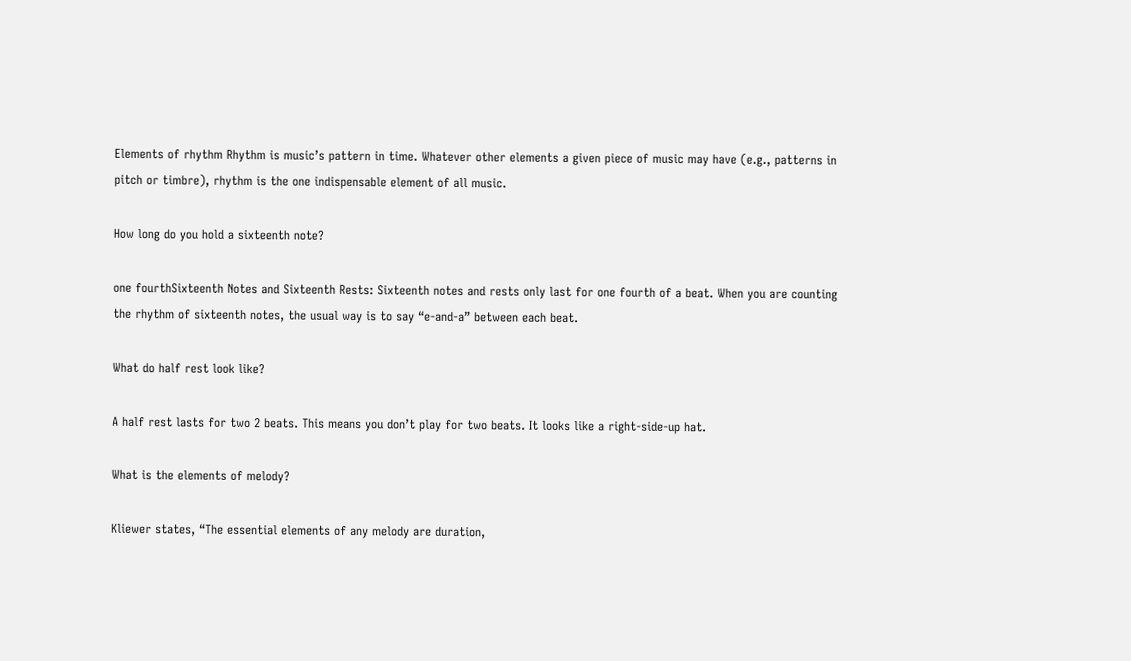Elements of rhythm Rhythm is music’s pattern in time. Whatever other elements a given piece of music may have (e.g., patterns in pitch or timbre), rhythm is the one indispensable element of all music.

How long do you hold a sixteenth note?

one fourthSixteenth Notes and Sixteenth Rests: Sixteenth notes and rests only last for one fourth of a beat. When you are counting the rhythm of sixteenth notes, the usual way is to say “e-and-a” between each beat.

What do half rest look like?

A half rest lasts for two 2 beats. This means you don’t play for two beats. It looks like a right-side-up hat.

What is the elements of melody?

Kliewer states, “The essential elements of any melody are duration,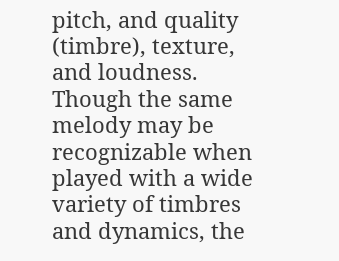pitch, and quality (timbre), texture, and loudness. Though the same melody may be recognizable when played with a wide variety of timbres and dynamics, the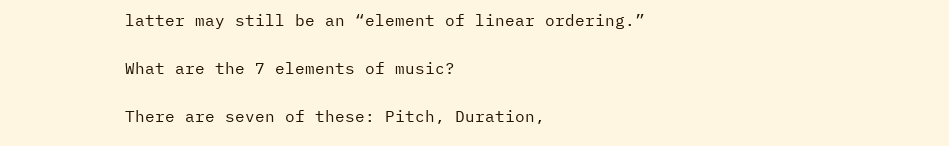latter may still be an “element of linear ordering.”

What are the 7 elements of music?

There are seven of these: Pitch, Duration,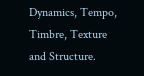Dynamics, Tempo, Timbre, Texture and Structure.